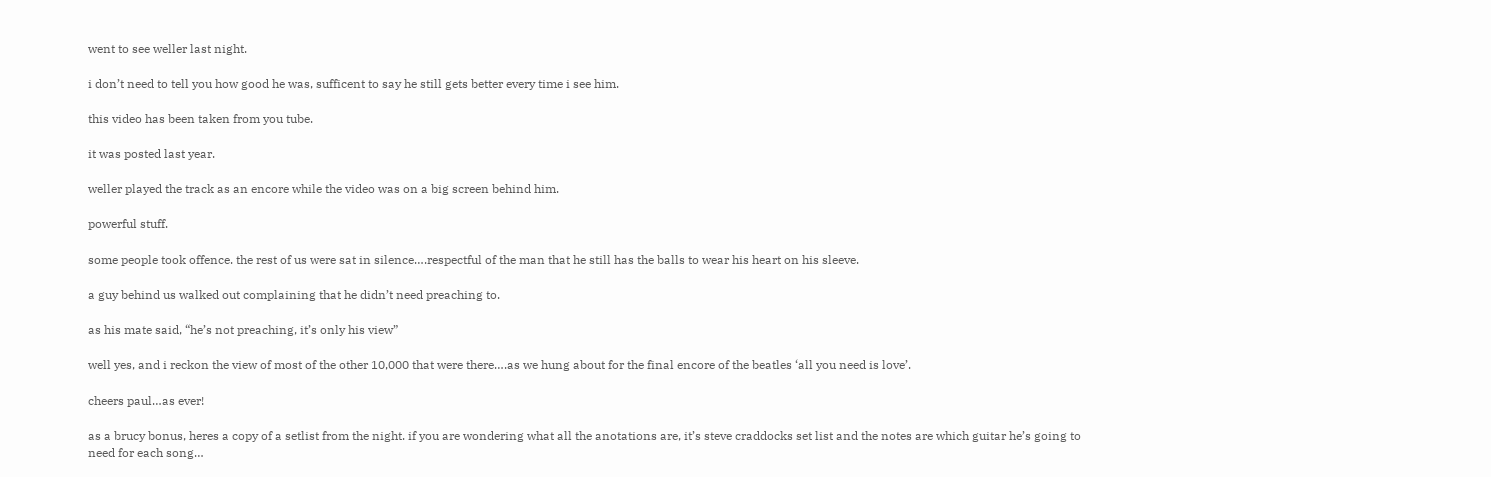went to see weller last night.

i don’t need to tell you how good he was, sufficent to say he still gets better every time i see him.

this video has been taken from you tube.

it was posted last year.

weller played the track as an encore while the video was on a big screen behind him.

powerful stuff.

some people took offence. the rest of us were sat in silence….respectful of the man that he still has the balls to wear his heart on his sleeve.

a guy behind us walked out complaining that he didn’t need preaching to.

as his mate said, “he’s not preaching, it’s only his view”

well yes, and i reckon the view of most of the other 10,000 that were there….as we hung about for the final encore of the beatles ‘all you need is love’.

cheers paul…as ever!

as a brucy bonus, heres a copy of a setlist from the night. if you are wondering what all the anotations are, it’s steve craddocks set list and the notes are which guitar he’s going to need for each song…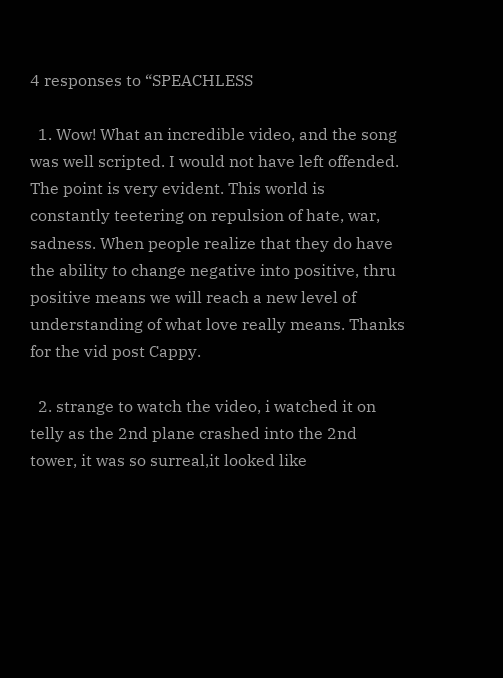4 responses to “SPEACHLESS

  1. Wow! What an incredible video, and the song was well scripted. I would not have left offended. The point is very evident. This world is constantly teetering on repulsion of hate, war, sadness. When people realize that they do have the ability to change negative into positive, thru positive means we will reach a new level of understanding of what love really means. Thanks for the vid post Cappy.

  2. strange to watch the video, i watched it on telly as the 2nd plane crashed into the 2nd tower, it was so surreal,it looked like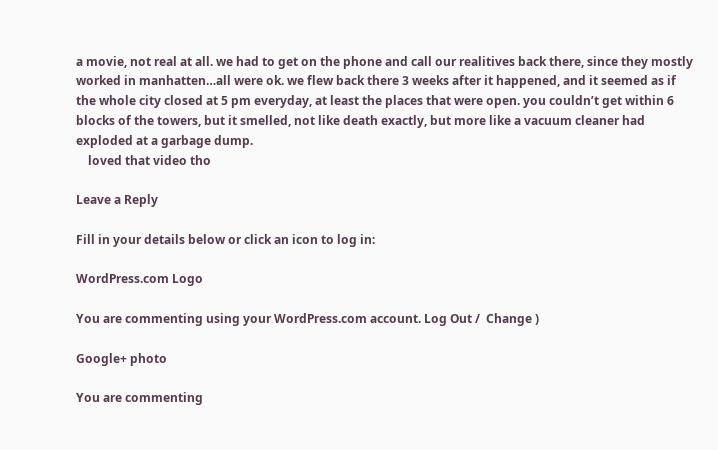a movie, not real at all. we had to get on the phone and call our realitives back there, since they mostly worked in manhatten…all were ok. we flew back there 3 weeks after it happened, and it seemed as if the whole city closed at 5 pm everyday, at least the places that were open. you couldn’t get within 6 blocks of the towers, but it smelled, not like death exactly, but more like a vacuum cleaner had exploded at a garbage dump.
    loved that video tho

Leave a Reply

Fill in your details below or click an icon to log in:

WordPress.com Logo

You are commenting using your WordPress.com account. Log Out /  Change )

Google+ photo

You are commenting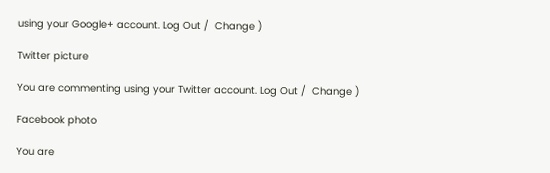using your Google+ account. Log Out /  Change )

Twitter picture

You are commenting using your Twitter account. Log Out /  Change )

Facebook photo

You are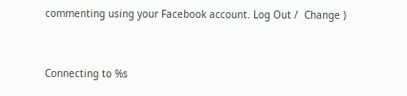commenting using your Facebook account. Log Out /  Change )


Connecting to %s